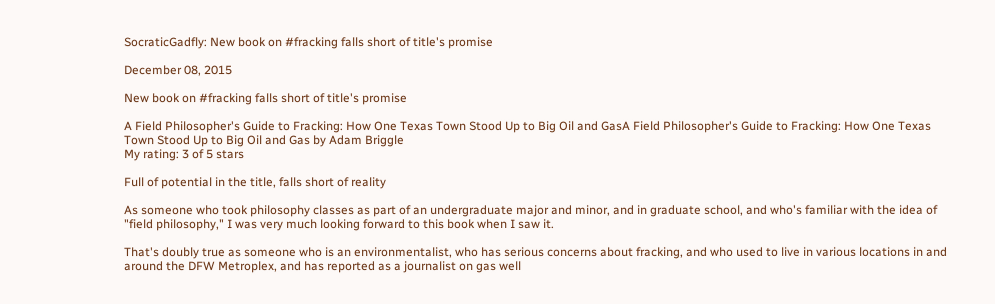SocraticGadfly: New book on #fracking falls short of title's promise

December 08, 2015

New book on #fracking falls short of title's promise

A Field Philosopher's Guide to Fracking: How One Texas Town Stood Up to Big Oil and GasA Field Philosopher's Guide to Fracking: How One Texas Town Stood Up to Big Oil and Gas by Adam Briggle
My rating: 3 of 5 stars

Full of potential in the title, falls short of reality

As someone who took philosophy classes as part of an undergraduate major and minor, and in graduate school, and who's familiar with the idea of "field philosophy," I was very much looking forward to this book when I saw it.

That's doubly true as someone who is an environmentalist, who has serious concerns about fracking, and who used to live in various locations in and around the DFW Metroplex, and has reported as a journalist on gas well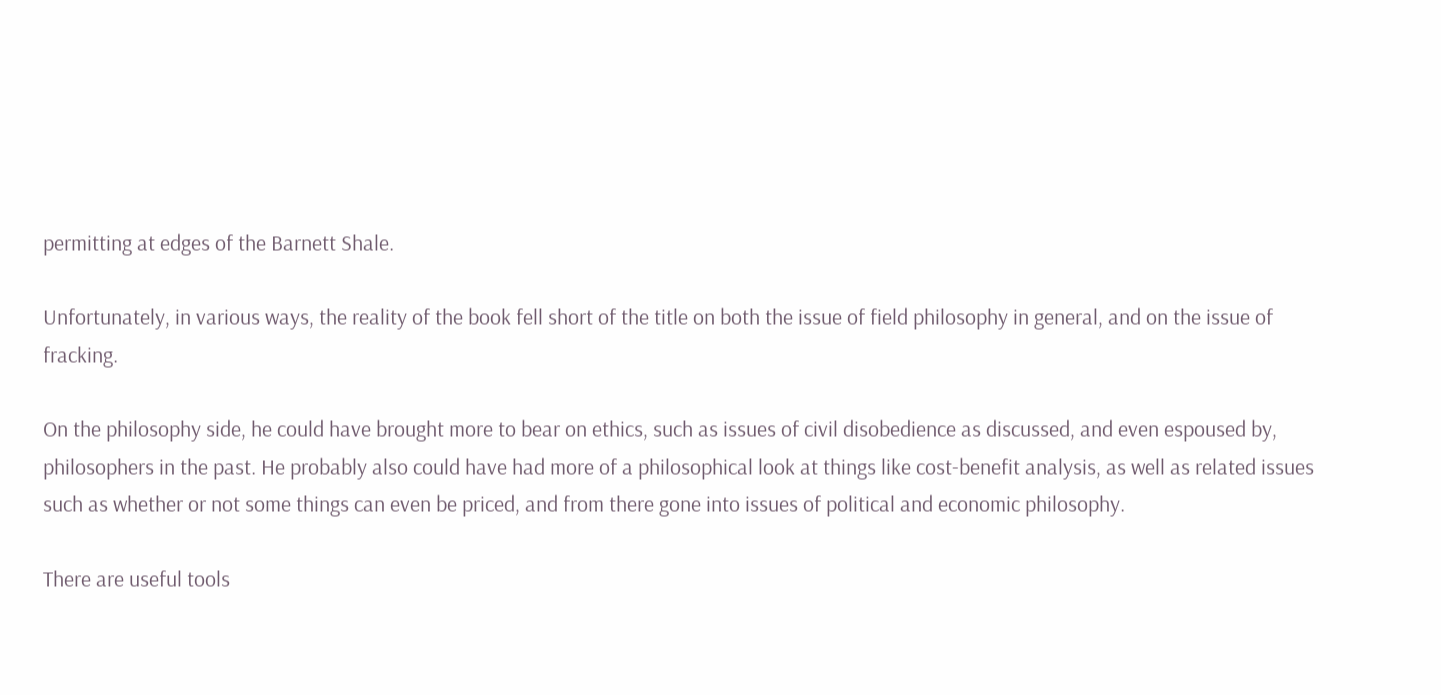permitting at edges of the Barnett Shale.

Unfortunately, in various ways, the reality of the book fell short of the title on both the issue of field philosophy in general, and on the issue of fracking.

On the philosophy side, he could have brought more to bear on ethics, such as issues of civil disobedience as discussed, and even espoused by, philosophers in the past. He probably also could have had more of a philosophical look at things like cost-benefit analysis, as well as related issues such as whether or not some things can even be priced, and from there gone into issues of political and economic philosophy.

There are useful tools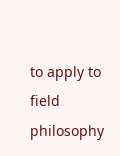to apply to field philosophy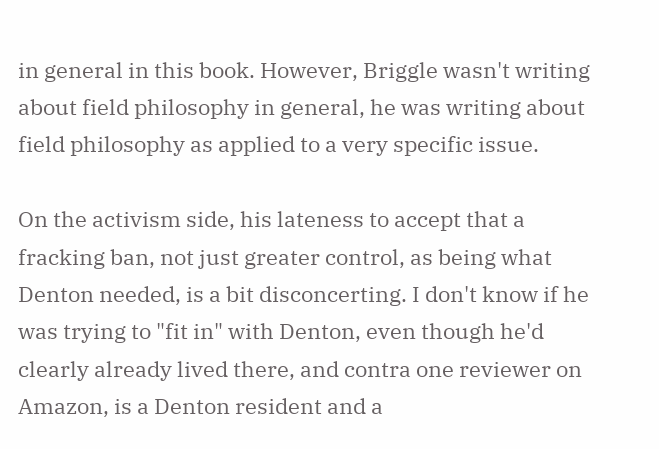in general in this book. However, Briggle wasn't writing about field philosophy in general, he was writing about field philosophy as applied to a very specific issue.

On the activism side, his lateness to accept that a fracking ban, not just greater control, as being what Denton needed, is a bit disconcerting. I don't know if he was trying to "fit in" with Denton, even though he'd clearly already lived there, and contra one reviewer on Amazon, is a Denton resident and a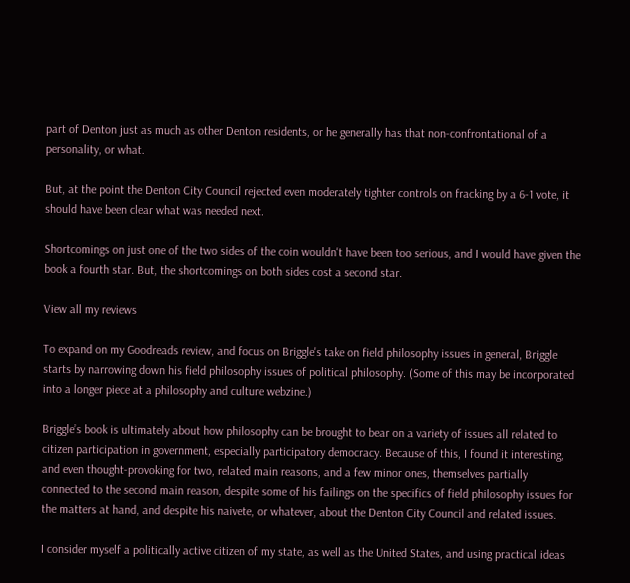part of Denton just as much as other Denton residents, or he generally has that non-confrontational of a personality, or what.

But, at the point the Denton City Council rejected even moderately tighter controls on fracking by a 6-1 vote, it should have been clear what was needed next.

Shortcomings on just one of the two sides of the coin wouldn't have been too serious, and I would have given the book a fourth star. But, the shortcomings on both sides cost a second star.

View all my reviews

To expand on my Goodreads review, and focus on Briggle's take on field philosophy issues in general, Briggle starts by narrowing down his field philosophy issues of political philosophy. (Some of this may be incorporated into a longer piece at a philosophy and culture webzine.)

Briggle’s book is ultimately about how philosophy can be brought to bear on a variety of issues all related to citizen participation in government, especially participatory democracy. Because of this, I found it interesting, and even thought-provoking for two, related main reasons, and a few minor ones, themselves partially connected to the second main reason, despite some of his failings on the specifics of field philosophy issues for the matters at hand, and despite his naivete, or whatever, about the Denton City Council and related issues.

I consider myself a politically active citizen of my state, as well as the United States, and using practical ideas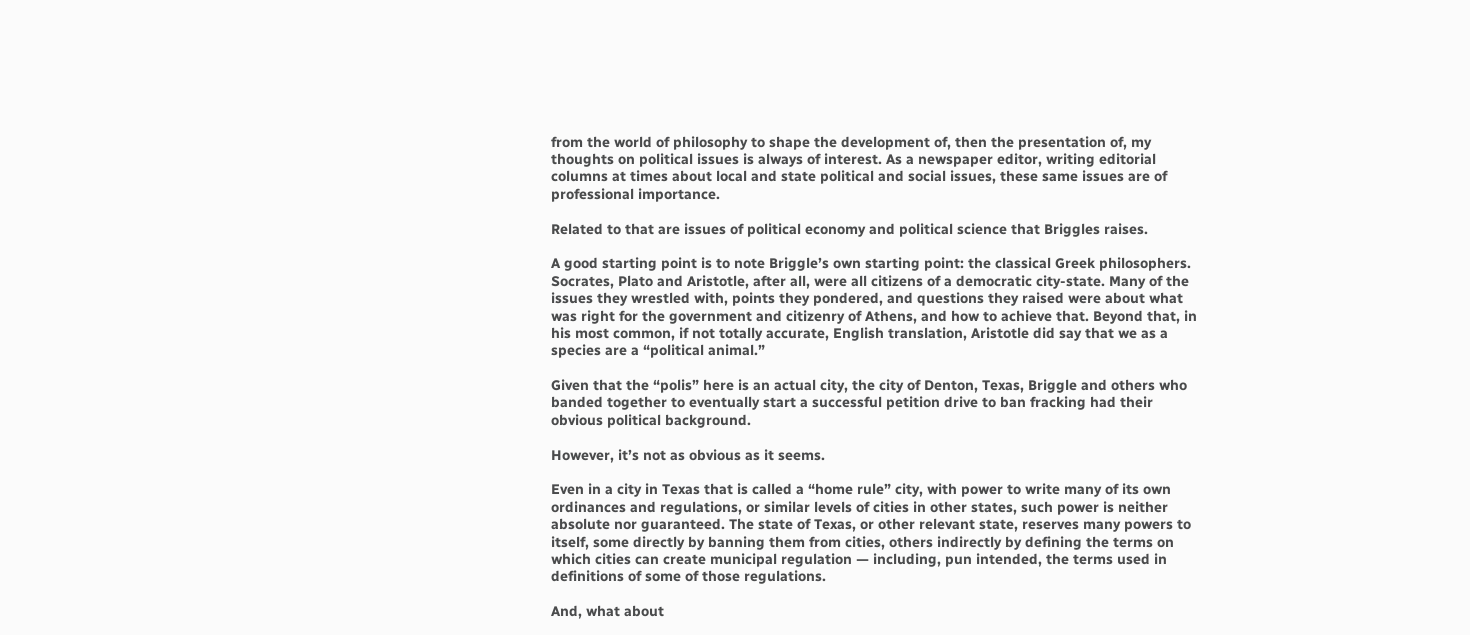from the world of philosophy to shape the development of, then the presentation of, my thoughts on political issues is always of interest. As a newspaper editor, writing editorial columns at times about local and state political and social issues, these same issues are of professional importance.

Related to that are issues of political economy and political science that Briggles raises.

A good starting point is to note Briggle’s own starting point: the classical Greek philosophers. Socrates, Plato and Aristotle, after all, were all citizens of a democratic city-state. Many of the issues they wrestled with, points they pondered, and questions they raised were about what was right for the government and citizenry of Athens, and how to achieve that. Beyond that, in his most common, if not totally accurate, English translation, Aristotle did say that we as a species are a “political animal.”

Given that the “polis” here is an actual city, the city of Denton, Texas, Briggle and others who banded together to eventually start a successful petition drive to ban fracking had their obvious political background.

However, it’s not as obvious as it seems.

Even in a city in Texas that is called a “home rule” city, with power to write many of its own ordinances and regulations, or similar levels of cities in other states, such power is neither absolute nor guaranteed. The state of Texas, or other relevant state, reserves many powers to itself, some directly by banning them from cities, others indirectly by defining the terms on which cities can create municipal regulation — including, pun intended, the terms used in definitions of some of those regulations.

And, what about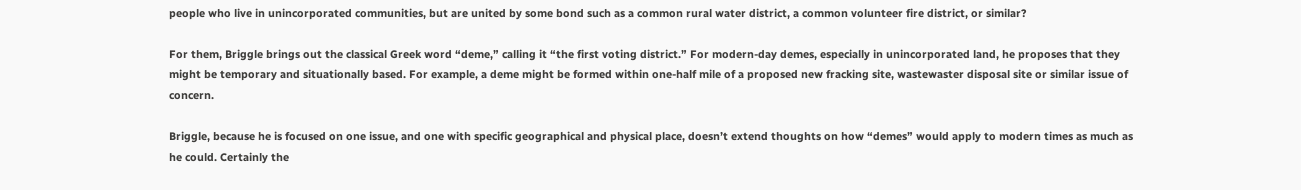people who live in unincorporated communities, but are united by some bond such as a common rural water district, a common volunteer fire district, or similar?

For them, Briggle brings out the classical Greek word “deme,” calling it “the first voting district.” For modern-day demes, especially in unincorporated land, he proposes that they might be temporary and situationally based. For example, a deme might be formed within one-half mile of a proposed new fracking site, wastewaster disposal site or similar issue of concern.

Briggle, because he is focused on one issue, and one with specific geographical and physical place, doesn’t extend thoughts on how “demes” would apply to modern times as much as he could. Certainly the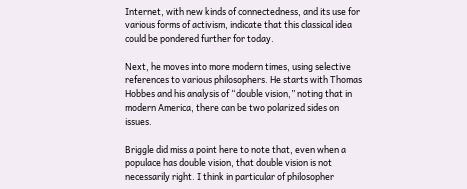Internet, with new kinds of connectedness, and its use for various forms of activism, indicate that this classical idea could be pondered further for today.

Next, he moves into more modern times, using selective references to various philosophers. He starts with Thomas Hobbes and his analysis of “double vision,” noting that in modern America, there can be two polarized sides on issues.

Briggle did miss a point here to note that, even when a populace has double vision, that double vision is not necessarily right. I think in particular of philosopher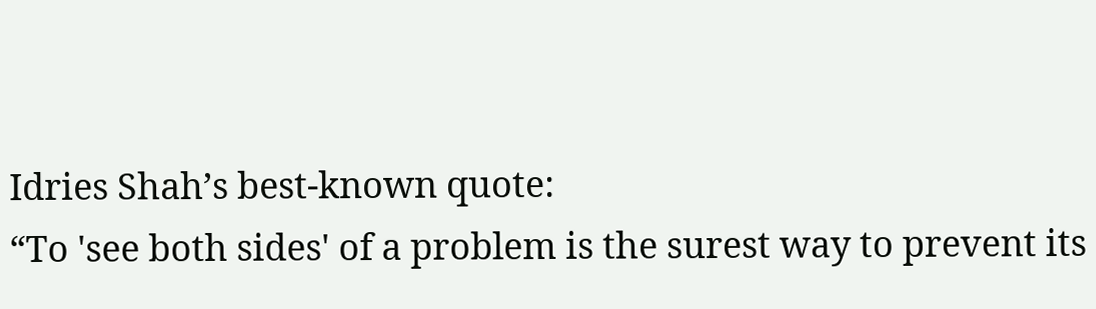Idries Shah’s best-known quote:
“To 'see both sides' of a problem is the surest way to prevent its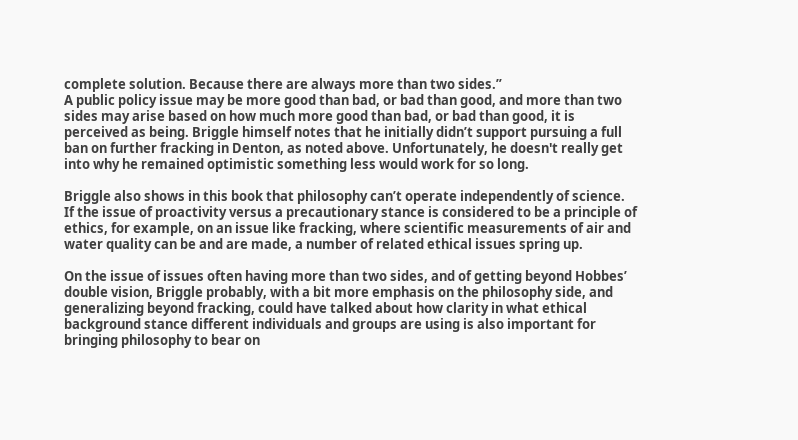complete solution. Because there are always more than two sides.”
A public policy issue may be more good than bad, or bad than good, and more than two sides may arise based on how much more good than bad, or bad than good, it is perceived as being. Briggle himself notes that he initially didn’t support pursuing a full ban on further fracking in Denton, as noted above. Unfortunately, he doesn't really get into why he remained optimistic something less would work for so long.

Briggle also shows in this book that philosophy can’t operate independently of science. If the issue of proactivity versus a precautionary stance is considered to be a principle of ethics, for example, on an issue like fracking, where scientific measurements of air and water quality can be and are made, a number of related ethical issues spring up.

On the issue of issues often having more than two sides, and of getting beyond Hobbes’ double vision, Briggle probably, with a bit more emphasis on the philosophy side, and generalizing beyond fracking, could have talked about how clarity in what ethical background stance different individuals and groups are using is also important for bringing philosophy to bear on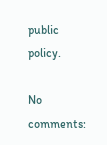public policy.

No comments: